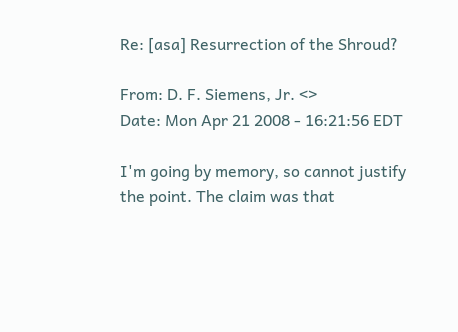Re: [asa] Resurrection of the Shroud?

From: D. F. Siemens, Jr. <>
Date: Mon Apr 21 2008 - 16:21:56 EDT

I'm going by memory, so cannot justify the point. The claim was that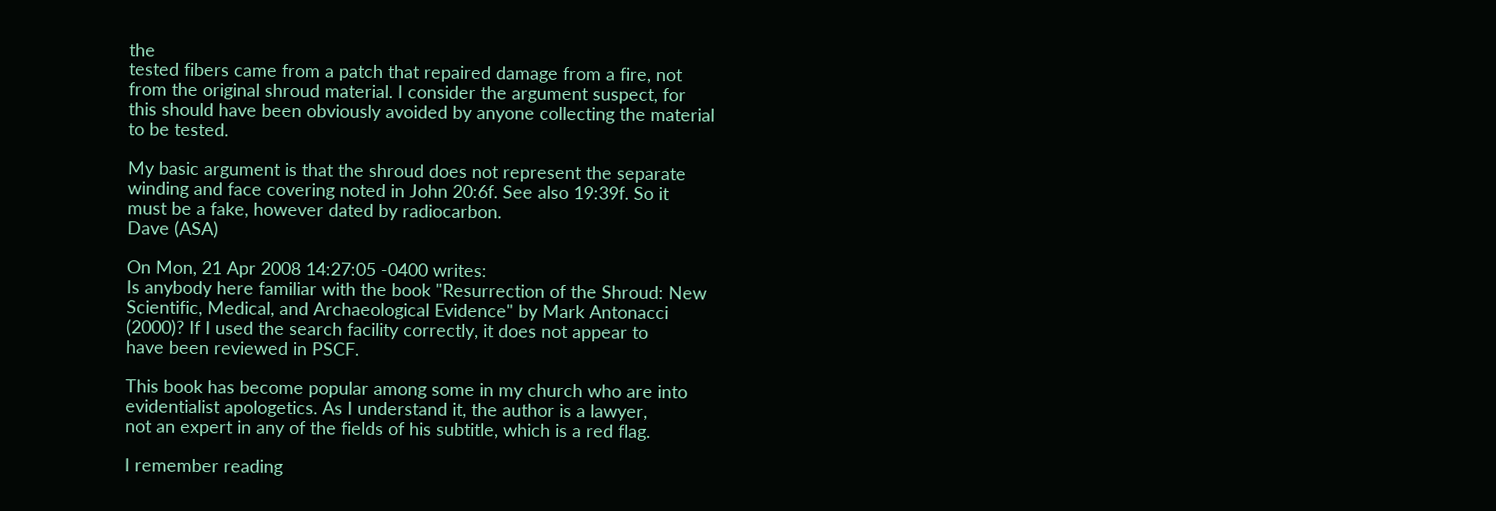the
tested fibers came from a patch that repaired damage from a fire, not
from the original shroud material. I consider the argument suspect, for
this should have been obviously avoided by anyone collecting the material
to be tested.

My basic argument is that the shroud does not represent the separate
winding and face covering noted in John 20:6f. See also 19:39f. So it
must be a fake, however dated by radiocarbon.
Dave (ASA)

On Mon, 21 Apr 2008 14:27:05 -0400 writes:
Is anybody here familiar with the book "Resurrection of the Shroud: New
Scientific, Medical, and Archaeological Evidence" by Mark Antonacci
(2000)? If I used the search facility correctly, it does not appear to
have been reviewed in PSCF.

This book has become popular among some in my church who are into
evidentialist apologetics. As I understand it, the author is a lawyer,
not an expert in any of the fields of his subtitle, which is a red flag.

I remember reading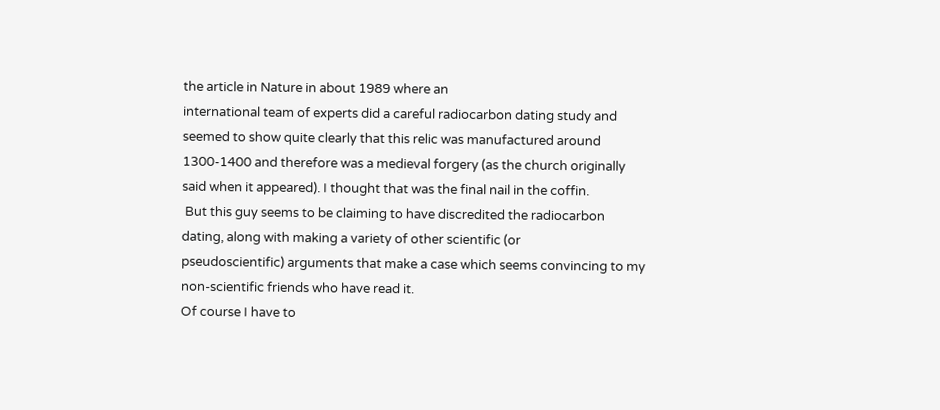the article in Nature in about 1989 where an
international team of experts did a careful radiocarbon dating study and
seemed to show quite clearly that this relic was manufactured around
1300-1400 and therefore was a medieval forgery (as the church originally
said when it appeared). I thought that was the final nail in the coffin.
 But this guy seems to be claiming to have discredited the radiocarbon
dating, along with making a variety of other scientific (or
pseudoscientific) arguments that make a case which seems convincing to my
non-scientific friends who have read it.
Of course I have to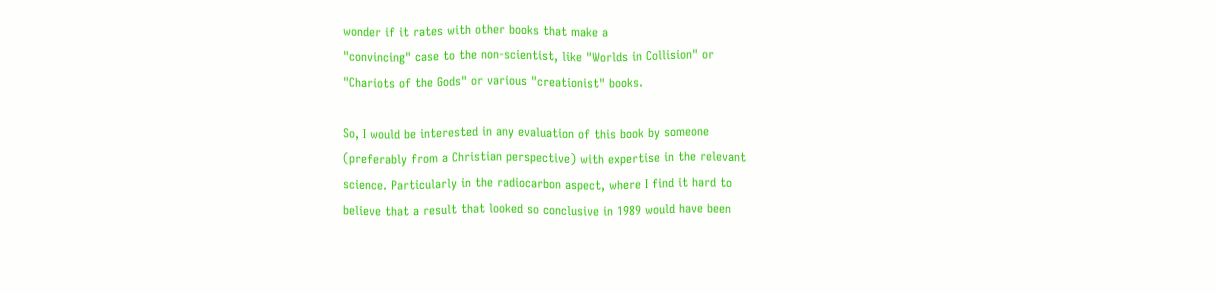wonder if it rates with other books that make a
"convincing" case to the non-scientist, like "Worlds in Collision" or
"Chariots of the Gods" or various "creationist" books.

So, I would be interested in any evaluation of this book by someone
(preferably from a Christian perspective) with expertise in the relevant
science. Particularly in the radiocarbon aspect, where I find it hard to
believe that a result that looked so conclusive in 1989 would have been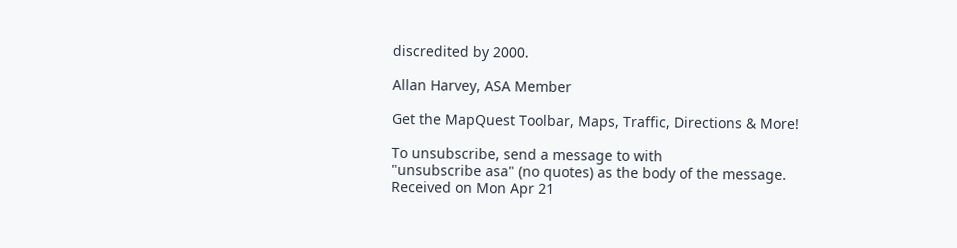discredited by 2000.

Allan Harvey, ASA Member

Get the MapQuest Toolbar, Maps, Traffic, Directions & More!

To unsubscribe, send a message to with
"unsubscribe asa" (no quotes) as the body of the message.
Received on Mon Apr 21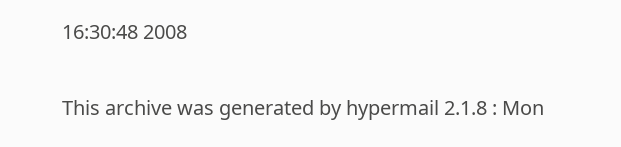16:30:48 2008

This archive was generated by hypermail 2.1.8 : Mon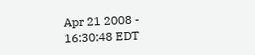Apr 21 2008 - 16:30:48 EDT